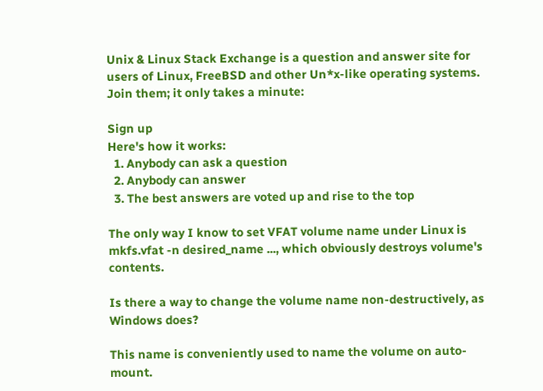Unix & Linux Stack Exchange is a question and answer site for users of Linux, FreeBSD and other Un*x-like operating systems. Join them; it only takes a minute:

Sign up
Here's how it works:
  1. Anybody can ask a question
  2. Anybody can answer
  3. The best answers are voted up and rise to the top

The only way I know to set VFAT volume name under Linux is mkfs.vfat -n desired_name ..., which obviously destroys volume's contents.

Is there a way to change the volume name non-destructively, as Windows does?

This name is conveniently used to name the volume on auto-mount.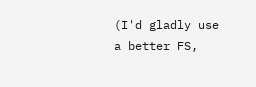(I'd gladly use a better FS,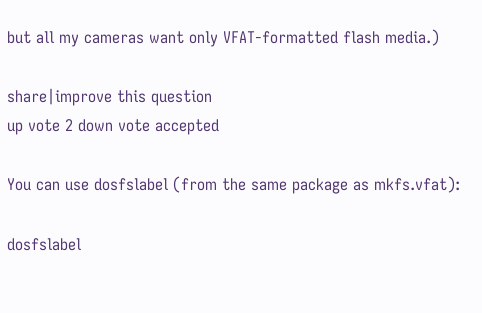but all my cameras want only VFAT-formatted flash media.)

share|improve this question
up vote 2 down vote accepted

You can use dosfslabel (from the same package as mkfs.vfat):

dosfslabel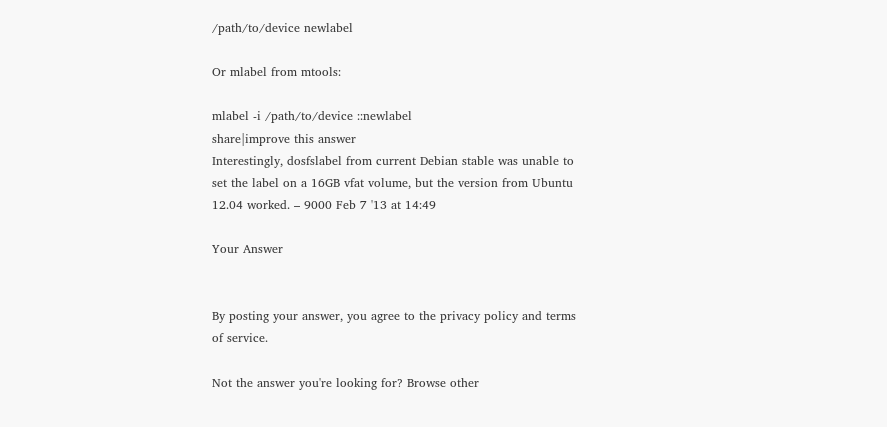/path/to/device newlabel

Or mlabel from mtools:

mlabel -i /path/to/device ::newlabel
share|improve this answer
Interestingly, dosfslabel from current Debian stable was unable to set the label on a 16GB vfat volume, but the version from Ubuntu 12.04 worked. – 9000 Feb 7 '13 at 14:49

Your Answer


By posting your answer, you agree to the privacy policy and terms of service.

Not the answer you're looking for? Browse other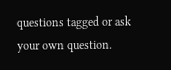questions tagged or ask your own question.